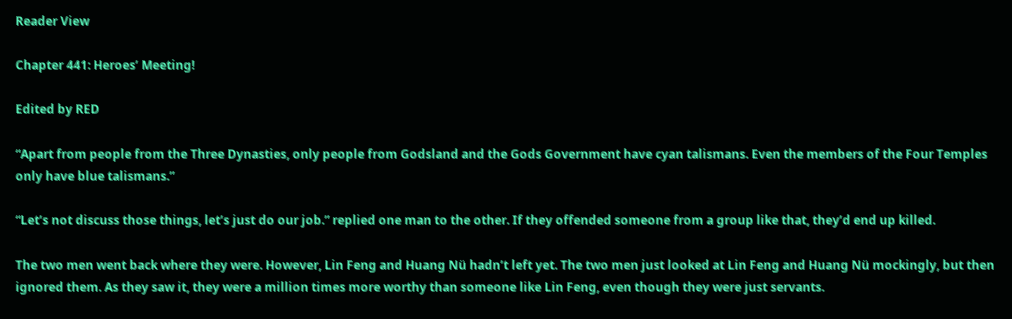Reader View

Chapter 441: Heroes’ Meeting!

Edited by RED

“Apart from people from the Three Dynasties, only people from Godsland and the Gods Government have cyan talismans. Even the members of the Four Temples only have blue talismans.”

“Let’s not discuss those things, let’s just do our job.” replied one man to the other. If they offended someone from a group like that, they’d end up killed.

The two men went back where they were. However, Lin Feng and Huang Nü hadn’t left yet. The two men just looked at Lin Feng and Huang Nü mockingly, but then ignored them. As they saw it, they were a million times more worthy than someone like Lin Feng, even though they were just servants.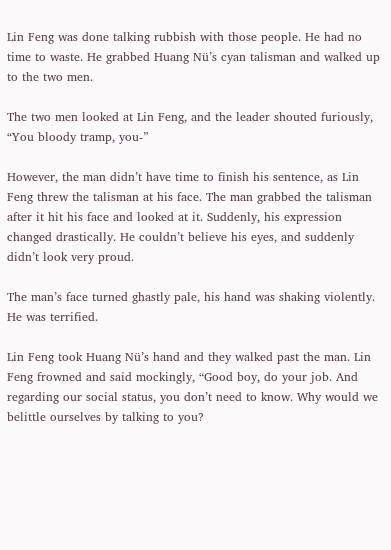Lin Feng was done talking rubbish with those people. He had no time to waste. He grabbed Huang Nü’s cyan talisman and walked up to the two men.

The two men looked at Lin Feng, and the leader shouted furiously, “You bloody tramp, you-”

However, the man didn’t have time to finish his sentence, as Lin Feng threw the talisman at his face. The man grabbed the talisman after it hit his face and looked at it. Suddenly, his expression changed drastically. He couldn’t believe his eyes, and suddenly didn’t look very proud.

The man’s face turned ghastly pale, his hand was shaking violently. He was terrified.

Lin Feng took Huang Nü’s hand and they walked past the man. Lin Feng frowned and said mockingly, “Good boy, do your job. And regarding our social status, you don’t need to know. Why would we belittle ourselves by talking to you?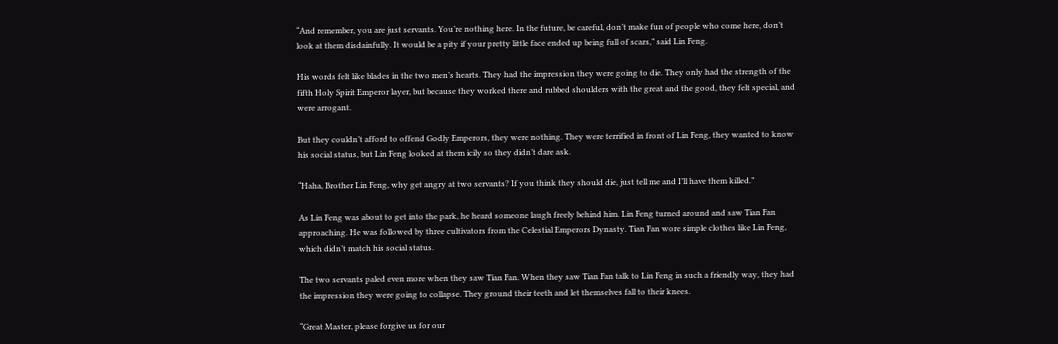“And remember, you are just servants. You’re nothing here. In the future, be careful, don’t make fun of people who come here, don’t look at them disdainfully. It would be a pity if your pretty little face ended up being full of scars,” said Lin Feng.

His words felt like blades in the two men’s hearts. They had the impression they were going to die. They only had the strength of the fifth Holy Spirit Emperor layer, but because they worked there and rubbed shoulders with the great and the good, they felt special, and were arrogant.

But they couldn’t afford to offend Godly Emperors, they were nothing. They were terrified in front of Lin Feng, they wanted to know his social status, but Lin Feng looked at them icily so they didn’t dare ask.

“Haha, Brother Lin Feng, why get angry at two servants? If you think they should die, just tell me and I’ll have them killed.”

As Lin Feng was about to get into the park, he heard someone laugh freely behind him. Lin Feng turned around and saw Tian Fan approaching. He was followed by three cultivators from the Celestial Emperors Dynasty. Tian Fan wore simple clothes like Lin Feng, which didn’t match his social status.

The two servants paled even more when they saw Tian Fan. When they saw Tian Fan talk to Lin Feng in such a friendly way, they had the impression they were going to collapse. They ground their teeth and let themselves fall to their knees.

“Great Master, please forgive us for our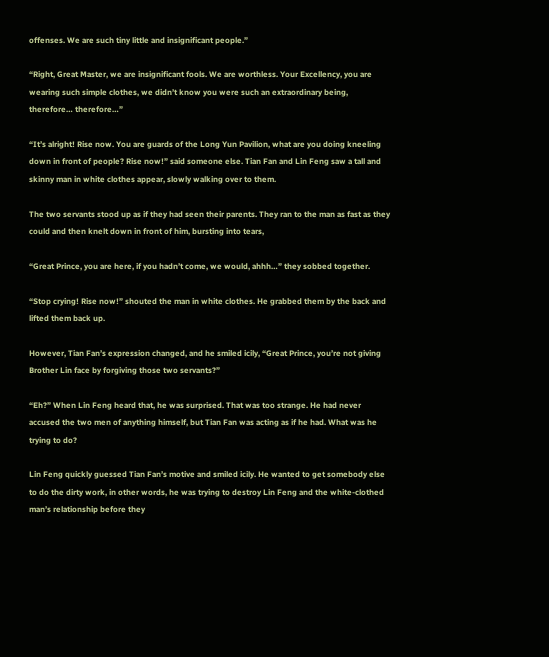offenses. We are such tiny little and insignificant people.”

“Right, Great Master, we are insignificant fools. We are worthless. Your Excellency, you are wearing such simple clothes, we didn’t know you were such an extraordinary being, therefore… therefore…”

“It’s alright! Rise now. You are guards of the Long Yun Pavilion, what are you doing kneeling down in front of people? Rise now!” said someone else. Tian Fan and Lin Feng saw a tall and skinny man in white clothes appear, slowly walking over to them.

The two servants stood up as if they had seen their parents. They ran to the man as fast as they could and then knelt down in front of him, bursting into tears,

“Great Prince, you are here, if you hadn’t come, we would, ahhh…” they sobbed together.

“Stop crying! Rise now!” shouted the man in white clothes. He grabbed them by the back and lifted them back up.

However, Tian Fan’s expression changed, and he smiled icily, “Great Prince, you’re not giving Brother Lin face by forgiving those two servants?”

“Eh?” When Lin Feng heard that, he was surprised. That was too strange. He had never accused the two men of anything himself, but Tian Fan was acting as if he had. What was he trying to do?

Lin Feng quickly guessed Tian Fan’s motive and smiled icily. He wanted to get somebody else to do the dirty work, in other words, he was trying to destroy Lin Feng and the white-clothed man’s relationship before they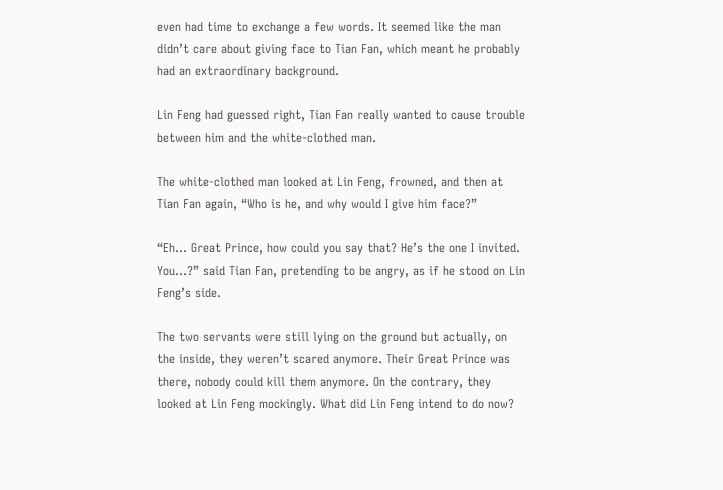even had time to exchange a few words. It seemed like the man didn’t care about giving face to Tian Fan, which meant he probably had an extraordinary background.

Lin Feng had guessed right, Tian Fan really wanted to cause trouble between him and the white-clothed man.

The white-clothed man looked at Lin Feng, frowned, and then at Tian Fan again, “Who is he, and why would I give him face?”

“Eh… Great Prince, how could you say that? He’s the one I invited. You…?” said Tian Fan, pretending to be angry, as if he stood on Lin Feng’s side.

The two servants were still lying on the ground but actually, on the inside, they weren’t scared anymore. Their Great Prince was there, nobody could kill them anymore. On the contrary, they looked at Lin Feng mockingly. What did Lin Feng intend to do now?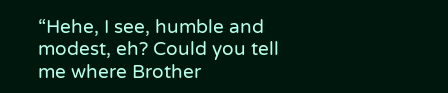“Hehe, I see, humble and modest, eh? Could you tell me where Brother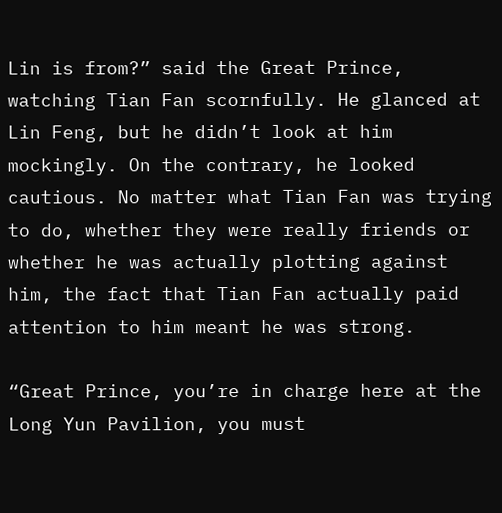Lin is from?” said the Great Prince, watching Tian Fan scornfully. He glanced at Lin Feng, but he didn’t look at him mockingly. On the contrary, he looked cautious. No matter what Tian Fan was trying to do, whether they were really friends or whether he was actually plotting against him, the fact that Tian Fan actually paid attention to him meant he was strong.

“Great Prince, you’re in charge here at the Long Yun Pavilion, you must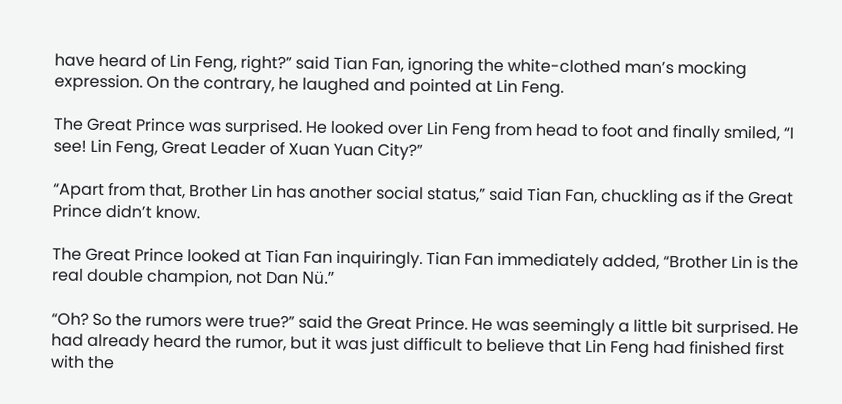have heard of Lin Feng, right?” said Tian Fan, ignoring the white-clothed man’s mocking expression. On the contrary, he laughed and pointed at Lin Feng.

The Great Prince was surprised. He looked over Lin Feng from head to foot and finally smiled, “I see! Lin Feng, Great Leader of Xuan Yuan City?”

“Apart from that, Brother Lin has another social status,” said Tian Fan, chuckling as if the Great Prince didn’t know.

The Great Prince looked at Tian Fan inquiringly. Tian Fan immediately added, “Brother Lin is the real double champion, not Dan Nü.”

“Oh? So the rumors were true?” said the Great Prince. He was seemingly a little bit surprised. He had already heard the rumor, but it was just difficult to believe that Lin Feng had finished first with the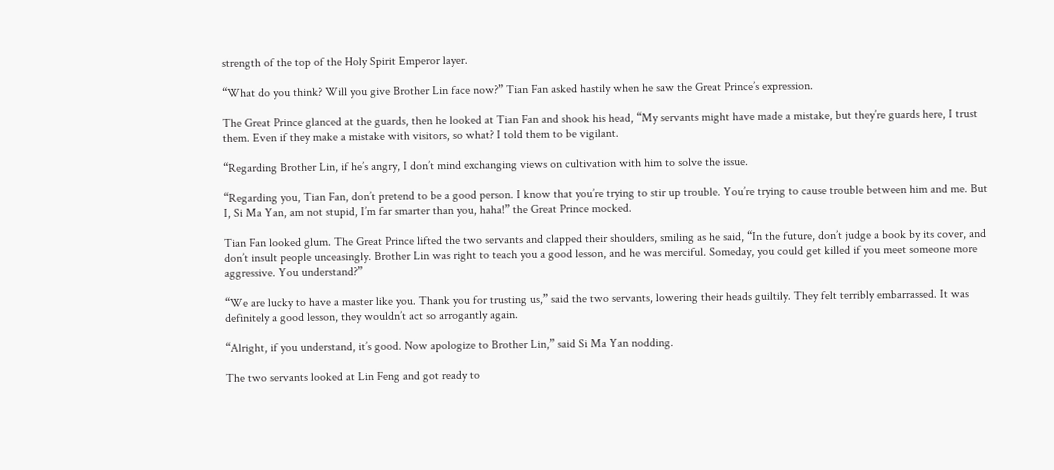strength of the top of the Holy Spirit Emperor layer.

“What do you think? Will you give Brother Lin face now?” Tian Fan asked hastily when he saw the Great Prince’s expression.

The Great Prince glanced at the guards, then he looked at Tian Fan and shook his head, “My servants might have made a mistake, but they’re guards here, I trust them. Even if they make a mistake with visitors, so what? I told them to be vigilant.

“Regarding Brother Lin, if he’s angry, I don’t mind exchanging views on cultivation with him to solve the issue.

“Regarding you, Tian Fan, don’t pretend to be a good person. I know that you’re trying to stir up trouble. You’re trying to cause trouble between him and me. But I, Si Ma Yan, am not stupid, I’m far smarter than you, haha!” the Great Prince mocked.

Tian Fan looked glum. The Great Prince lifted the two servants and clapped their shoulders, smiling as he said, “In the future, don’t judge a book by its cover, and don’t insult people unceasingly. Brother Lin was right to teach you a good lesson, and he was merciful. Someday, you could get killed if you meet someone more aggressive. You understand?”

“We are lucky to have a master like you. Thank you for trusting us,” said the two servants, lowering their heads guiltily. They felt terribly embarrassed. It was definitely a good lesson, they wouldn’t act so arrogantly again.

“Alright, if you understand, it’s good. Now apologize to Brother Lin,” said Si Ma Yan nodding.

The two servants looked at Lin Feng and got ready to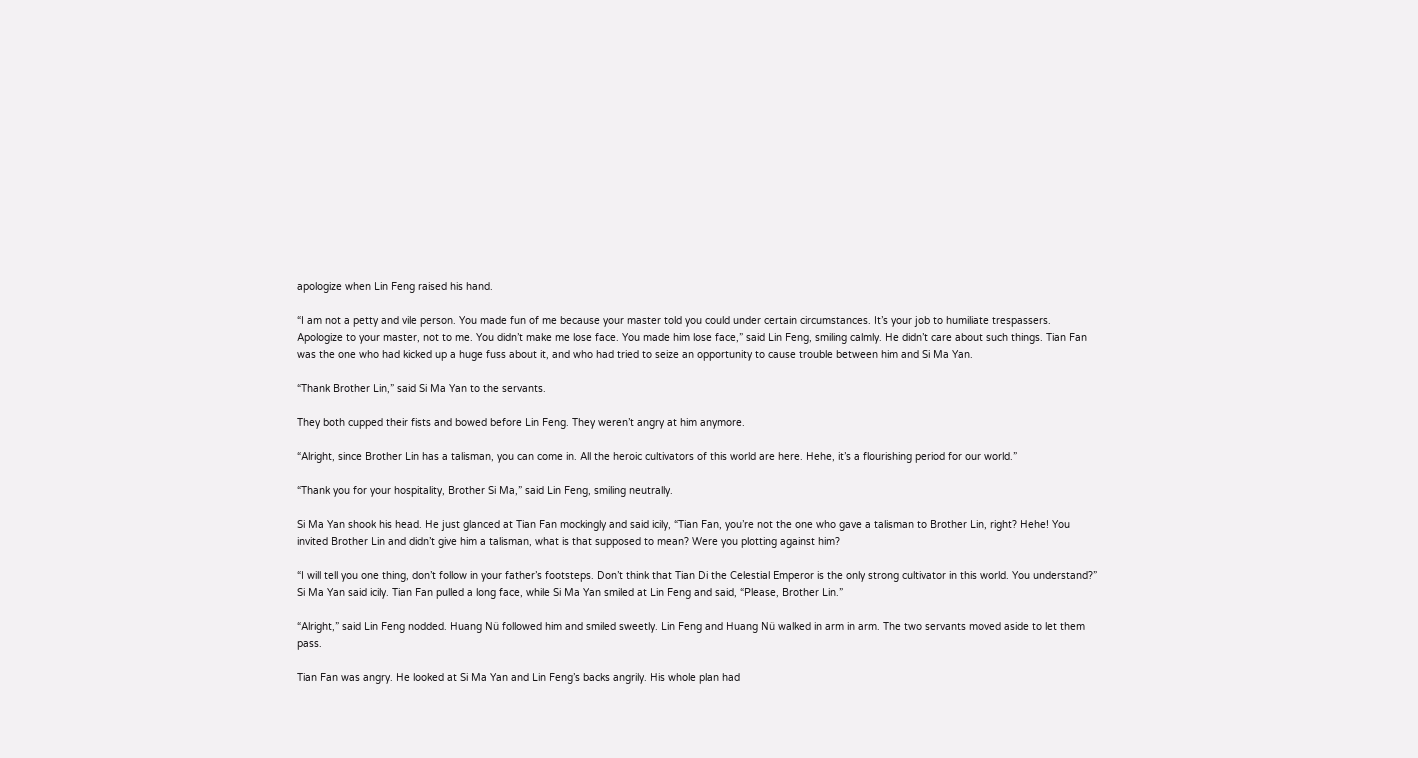apologize when Lin Feng raised his hand.

“I am not a petty and vile person. You made fun of me because your master told you could under certain circumstances. It’s your job to humiliate trespassers. Apologize to your master, not to me. You didn’t make me lose face. You made him lose face,” said Lin Feng, smiling calmly. He didn’t care about such things. Tian Fan was the one who had kicked up a huge fuss about it, and who had tried to seize an opportunity to cause trouble between him and Si Ma Yan.

“Thank Brother Lin,” said Si Ma Yan to the servants.

They both cupped their fists and bowed before Lin Feng. They weren’t angry at him anymore.

“Alright, since Brother Lin has a talisman, you can come in. All the heroic cultivators of this world are here. Hehe, it’s a flourishing period for our world.”

“Thank you for your hospitality, Brother Si Ma,” said Lin Feng, smiling neutrally.

Si Ma Yan shook his head. He just glanced at Tian Fan mockingly and said icily, “Tian Fan, you’re not the one who gave a talisman to Brother Lin, right? Hehe! You invited Brother Lin and didn’t give him a talisman, what is that supposed to mean? Were you plotting against him?

“I will tell you one thing, don’t follow in your father’s footsteps. Don’t think that Tian Di the Celestial Emperor is the only strong cultivator in this world. You understand?” Si Ma Yan said icily. Tian Fan pulled a long face, while Si Ma Yan smiled at Lin Feng and said, “Please, Brother Lin.”

“Alright,” said Lin Feng nodded. Huang Nü followed him and smiled sweetly. Lin Feng and Huang Nü walked in arm in arm. The two servants moved aside to let them pass.

Tian Fan was angry. He looked at Si Ma Yan and Lin Feng’s backs angrily. His whole plan had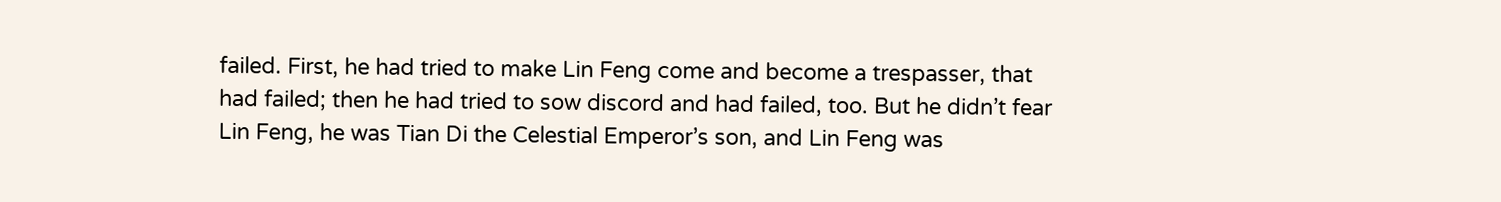failed. First, he had tried to make Lin Feng come and become a trespasser, that had failed; then he had tried to sow discord and had failed, too. But he didn’t fear Lin Feng, he was Tian Di the Celestial Emperor’s son, and Lin Feng was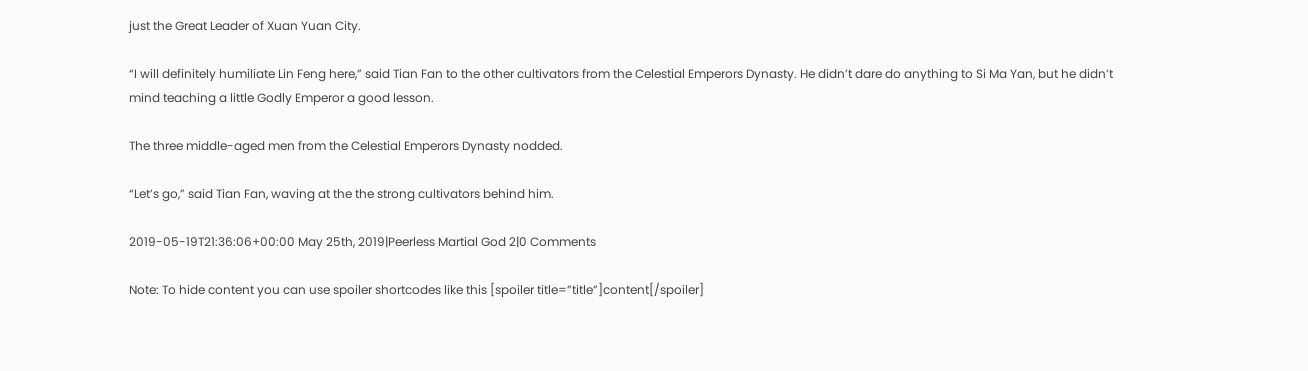just the Great Leader of Xuan Yuan City.

“I will definitely humiliate Lin Feng here,” said Tian Fan to the other cultivators from the Celestial Emperors Dynasty. He didn’t dare do anything to Si Ma Yan, but he didn’t mind teaching a little Godly Emperor a good lesson.

The three middle-aged men from the Celestial Emperors Dynasty nodded.

“Let’s go,” said Tian Fan, waving at the the strong cultivators behind him.

2019-05-19T21:36:06+00:00 May 25th, 2019|Peerless Martial God 2|0 Comments

Note: To hide content you can use spoiler shortcodes like this [spoiler title=”title”]content[/spoiler]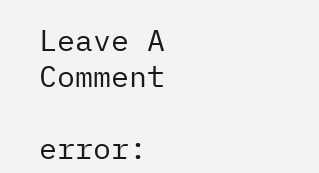Leave A Comment

error: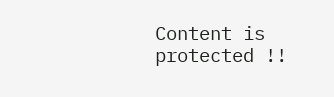Content is protected !!